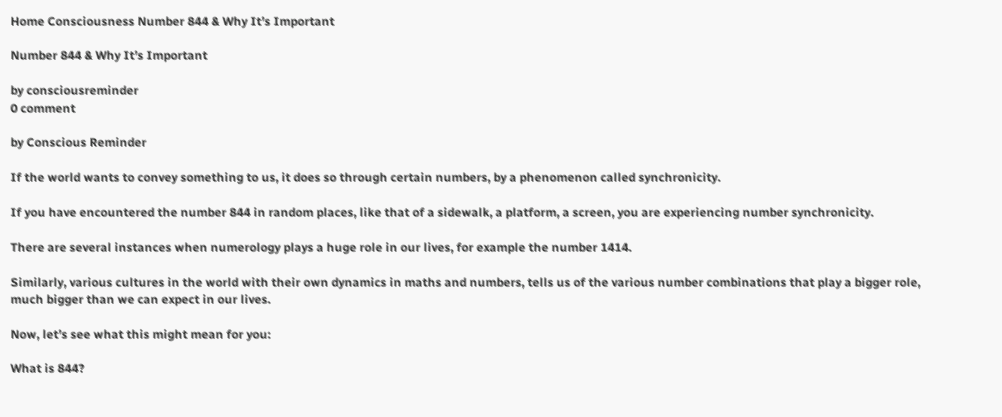Home Consciousness Number 844 & Why It’s Important

Number 844 & Why It’s Important

by consciousreminder
0 comment

by Conscious Reminder

If the world wants to convey something to us, it does so through certain numbers, by a phenomenon called synchronicity.

If you have encountered the number 844 in random places, like that of a sidewalk, a platform, a screen, you are experiencing number synchronicity.

There are several instances when numerology plays a huge role in our lives, for example the number 1414.

Similarly, various cultures in the world with their own dynamics in maths and numbers, tells us of the various number combinations that play a bigger role, much bigger than we can expect in our lives.

Now, let’s see what this might mean for you:

What is 844?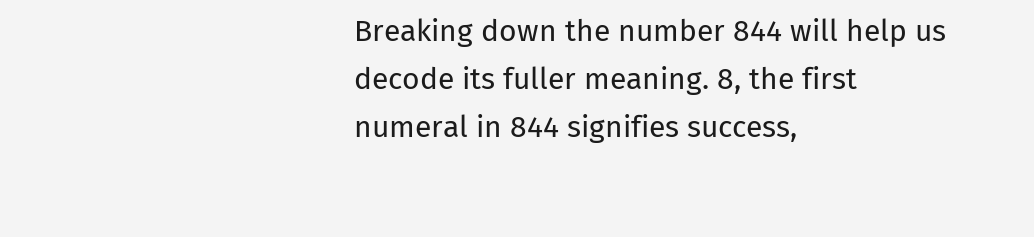Breaking down the number 844 will help us decode its fuller meaning. 8, the first numeral in 844 signifies success,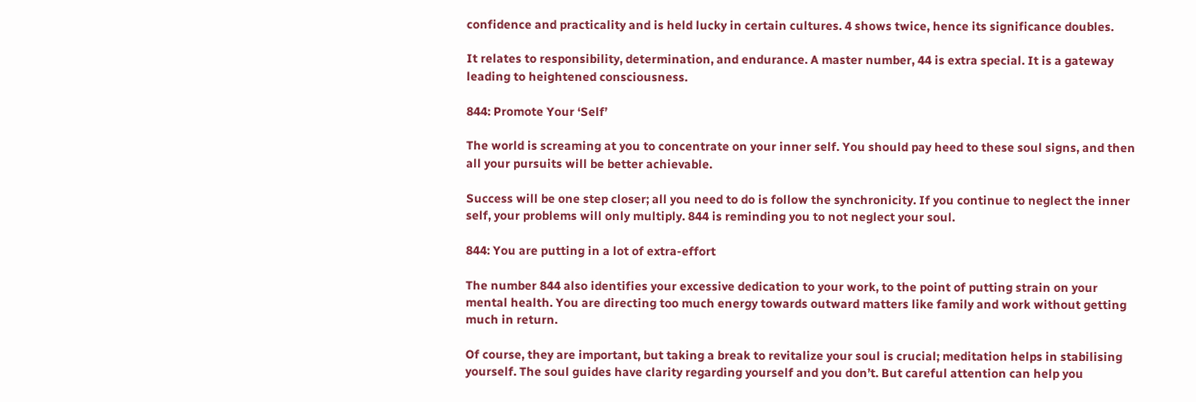confidence and practicality and is held lucky in certain cultures. 4 shows twice, hence its significance doubles.

It relates to responsibility, determination, and endurance. A master number, 44 is extra special. It is a gateway leading to heightened consciousness.

844: Promote Your ‘Self’

The world is screaming at you to concentrate on your inner self. You should pay heed to these soul signs, and then all your pursuits will be better achievable.

Success will be one step closer; all you need to do is follow the synchronicity. If you continue to neglect the inner self, your problems will only multiply. 844 is reminding you to not neglect your soul.

844: You are putting in a lot of extra-effort

The number 844 also identifies your excessive dedication to your work, to the point of putting strain on your mental health. You are directing too much energy towards outward matters like family and work without getting much in return.

Of course, they are important, but taking a break to revitalize your soul is crucial; meditation helps in stabilising yourself. The soul guides have clarity regarding yourself and you don’t. But careful attention can help you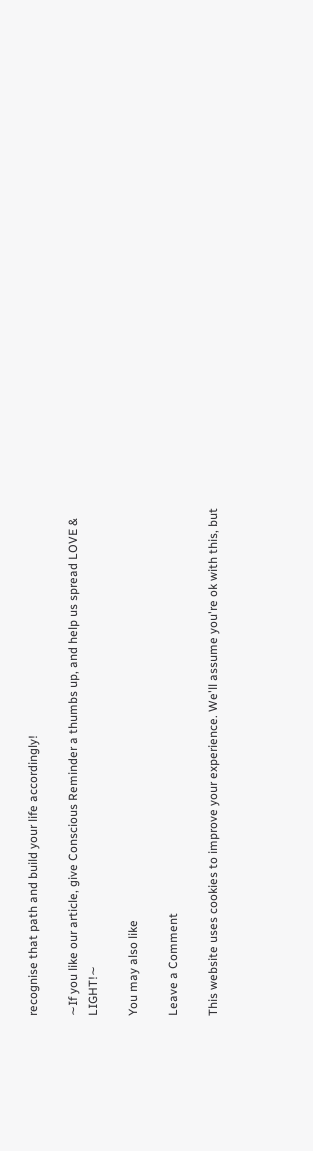recognise that path and build your life accordingly!

∼If you like our article, give Conscious Reminder a thumbs up, and help us spread LOVE & LIGHT!∼

You may also like

Leave a Comment

This website uses cookies to improve your experience. We'll assume you're ok with this, but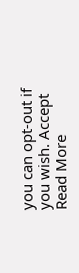you can opt-out if you wish. Accept Read More